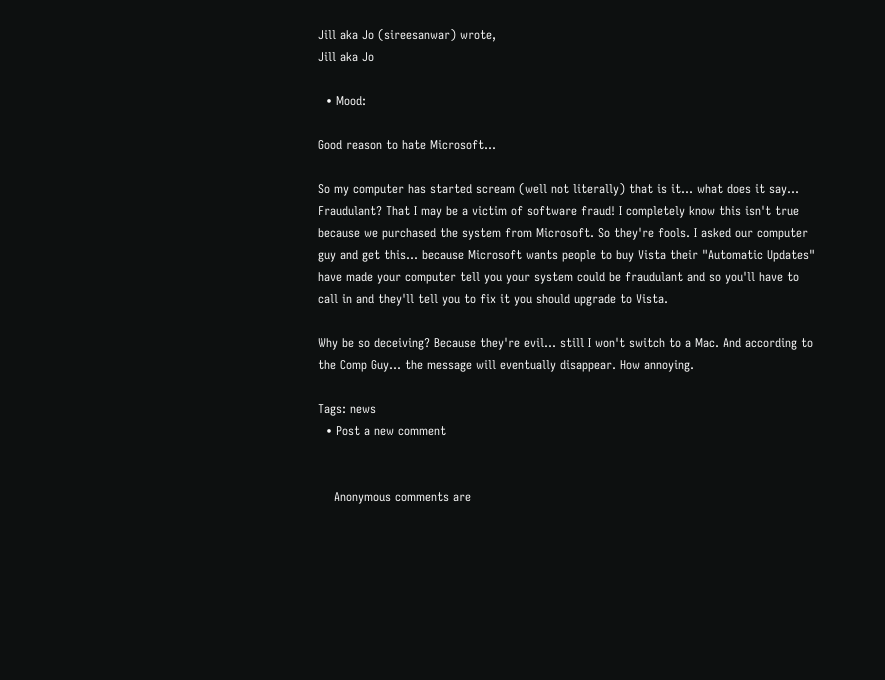Jill aka Jo (sireesanwar) wrote,
Jill aka Jo

  • Mood:

Good reason to hate Microsoft...

So my computer has started scream (well not literally) that is it... what does it say... Fraudulant? That I may be a victim of software fraud! I completely know this isn't true because we purchased the system from Microsoft. So they're fools. I asked our computer guy and get this... because Microsoft wants people to buy Vista their "Automatic Updates" have made your computer tell you your system could be fraudulant and so you'll have to call in and they'll tell you to fix it you should upgrade to Vista.

Why be so deceiving? Because they're evil... still I won't switch to a Mac. And according to the Comp Guy... the message will eventually disappear. How annoying.

Tags: news
  • Post a new comment


    Anonymous comments are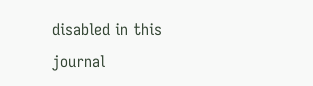disabled in this journal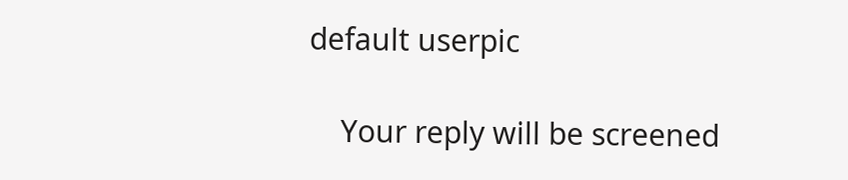default userpic

    Your reply will be screened